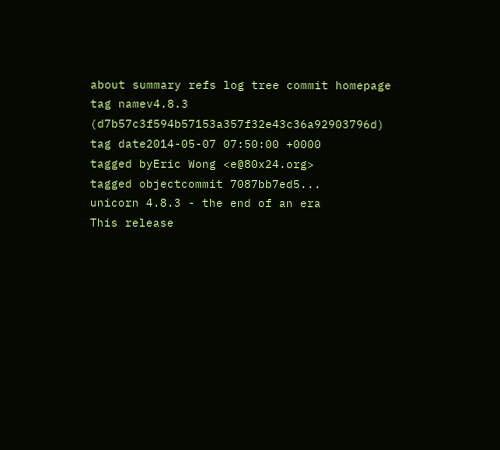about summary refs log tree commit homepage
tag namev4.8.3 (d7b57c3f594b57153a357f32e43c36a92903796d)
tag date2014-05-07 07:50:00 +0000
tagged byEric Wong <e@80x24.org>
tagged objectcommit 7087bb7ed5...
unicorn 4.8.3 - the end of an era
This release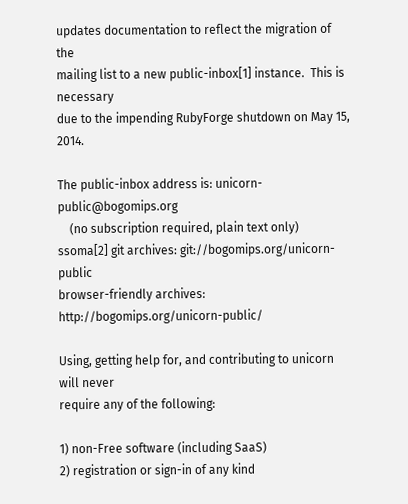updates documentation to reflect the migration of the
mailing list to a new public-inbox[1] instance.  This is necessary
due to the impending RubyForge shutdown on May 15, 2014.

The public-inbox address is: unicorn-public@bogomips.org
    (no subscription required, plain text only)
ssoma[2] git archives: git://bogomips.org/unicorn-public
browser-friendly archives: http://bogomips.org/unicorn-public/

Using, getting help for, and contributing to unicorn will never
require any of the following:

1) non-Free software (including SaaS)
2) registration or sign-in of any kind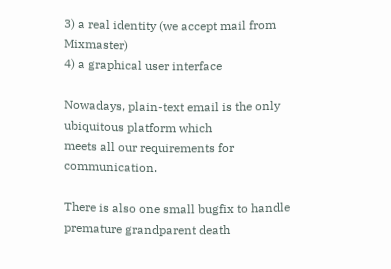3) a real identity (we accept mail from Mixmaster)
4) a graphical user interface

Nowadays, plain-text email is the only ubiquitous platform which
meets all our requirements for communication.

There is also one small bugfix to handle premature grandparent death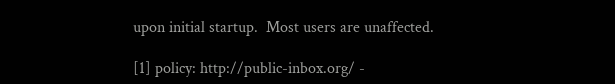upon initial startup.  Most users are unaffected.

[1] policy: http://public-inbox.org/ -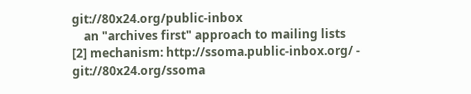git://80x24.org/public-inbox
    an "archives first" approach to mailing lists
[2] mechanism: http://ssoma.public-inbox.org/ - git://80x24.org/ssoma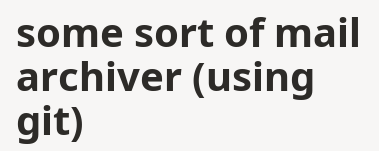some sort of mail archiver (using git)